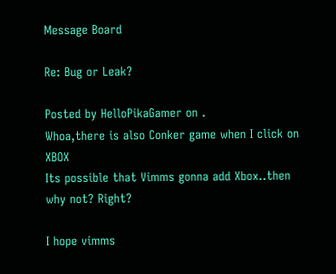Message Board

Re: Bug or Leak?

Posted by HelloPikaGamer on .
Whoa,there is also Conker game when I click on XBOX
Its possible that Vimms gonna add Xbox..then why not? Right?

I hope vimms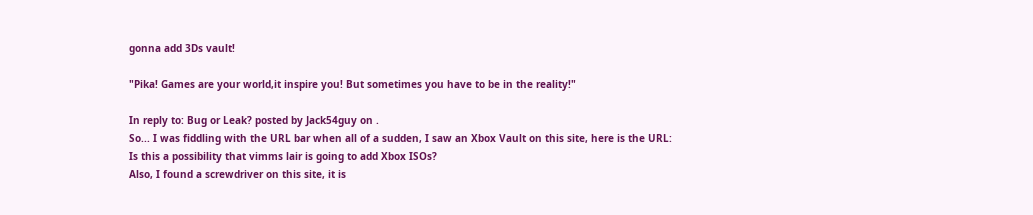gonna add 3Ds vault!

"Pika! Games are your world,it inspire you! But sometimes you have to be in the reality!"

In reply to: Bug or Leak? posted by Jack54guy on .
So... I was fiddling with the URL bar when all of a sudden, I saw an Xbox Vault on this site, here is the URL:
Is this a possibility that vimms lair is going to add Xbox ISOs?
Also, I found a screwdriver on this site, it is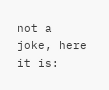not a joke, here it is: